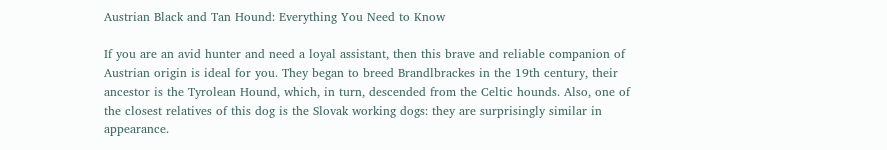Austrian Black and Tan Hound: Everything You Need to Know

If you are an avid hunter and need a loyal assistant, then this brave and reliable companion of Austrian origin is ideal for you. They began to breed Brandlbrackes in the 19th century, their ancestor is the Tyrolean Hound, which, in turn, descended from the Celtic hounds. Also, one of the closest relatives of this dog is the Slovak working dogs: they are surprisingly similar in appearance.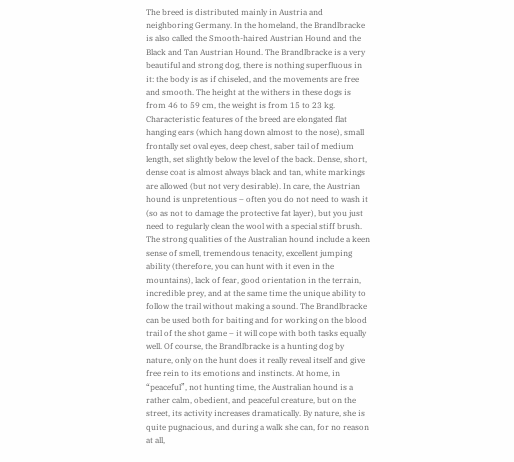The breed is distributed mainly in Austria and neighboring Germany. In the homeland, the Brandlbracke is also called the Smooth-haired Austrian Hound and the Black and Tan Austrian Hound. The Brandlbracke is a very beautiful and strong dog, there is nothing superfluous in it: the body is as if chiseled, and the movements are free and smooth. The height at the withers in these dogs is from 46 to 59 cm, the weight is from 15 to 23 kg. Characteristic features of the breed are elongated flat hanging ears (which hang down almost to the nose), small frontally set oval eyes, deep chest, saber tail of medium length, set slightly below the level of the back. Dense, short, dense coat is almost always black and tan, white markings are allowed (but not very desirable). In care, the Austrian hound is unpretentious – often you do not need to wash it (so as not to damage the protective fat layer), but you just need to regularly clean the wool with a special stiff brush. The strong qualities of the Australian hound include a keen sense of smell, tremendous tenacity, excellent jumping ability (therefore, you can hunt with it even in the mountains), lack of fear, good orientation in the terrain, incredible prey, and at the same time the unique ability to follow the trail without making a sound. The Brandlbracke can be used both for baiting and for working on the blood trail of the shot game – it will cope with both tasks equally well. Of course, the Brandlbracke is a hunting dog by nature, only on the hunt does it really reveal itself and give free rein to its emotions and instincts. At home, in “peaceful”, not hunting time, the Australian hound is a rather calm, obedient, and peaceful creature, but on the street, its activity increases dramatically. By nature, she is quite pugnacious, and during a walk she can, for no reason at all,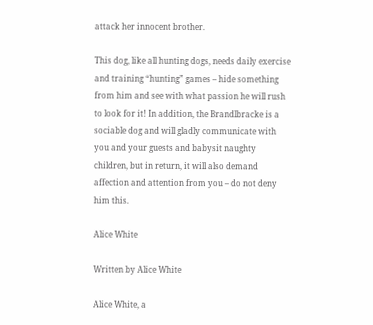attack her innocent brother.

This dog, like all hunting dogs, needs daily exercise and training “hunting” games – hide something from him and see with what passion he will rush to look for it! In addition, the Brandlbracke is a sociable dog and will gladly communicate with you and your guests and babysit naughty children, but in return, it will also demand affection and attention from you – do not deny him this.

Alice White

Written by Alice White

Alice White, a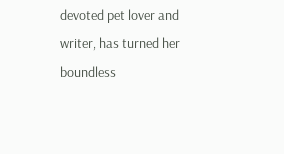devoted pet lover and writer, has turned her boundless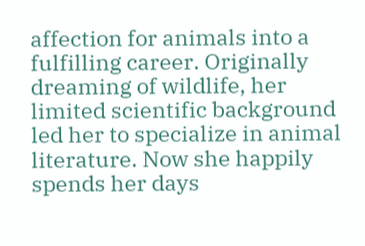affection for animals into a fulfilling career. Originally dreaming of wildlife, her limited scientific background led her to specialize in animal literature. Now she happily spends her days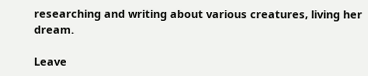researching and writing about various creatures, living her dream.

Leave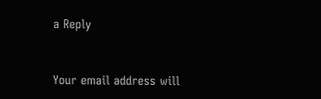a Reply


Your email address will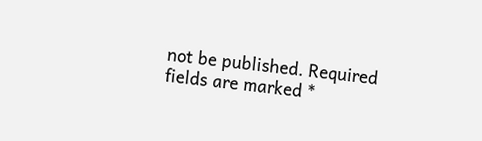not be published. Required fields are marked *